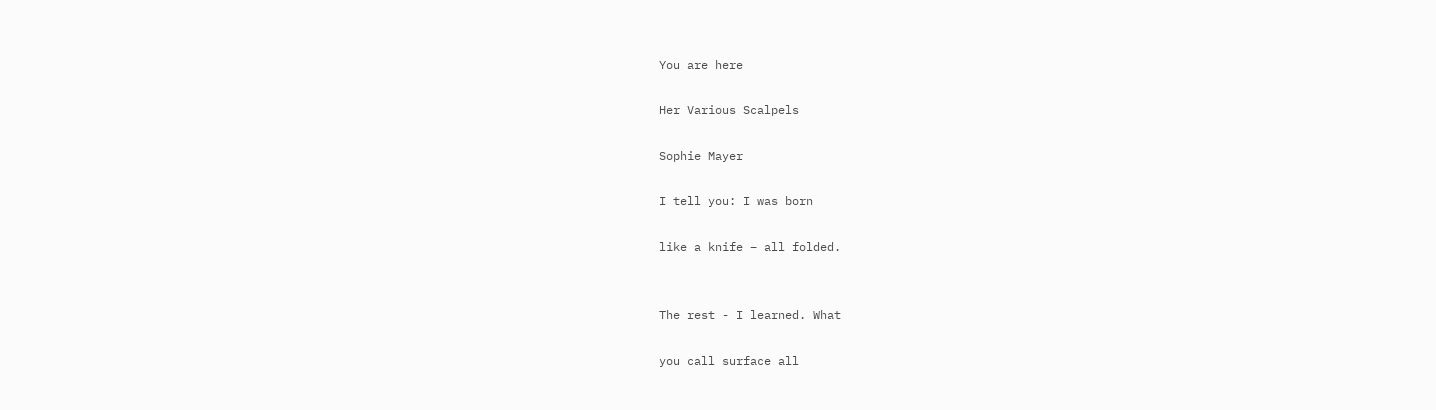You are here

Her Various Scalpels

Sophie Mayer

I tell you: I was born

like a knife – all folded.


The rest - I learned. What

you call surface all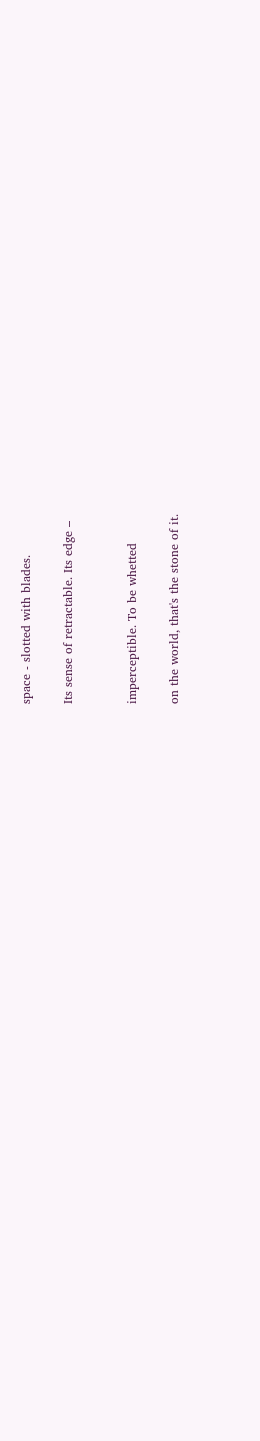space - slotted with blades.

Its sense of retractable. Its edge –


imperceptible. To be whetted

on the world, that's the stone of it.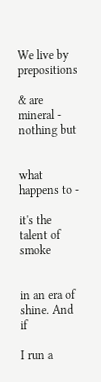We live by prepositions

& are mineral - nothing but


what happens to -

it's the talent of smoke


in an era of shine. And if

I run a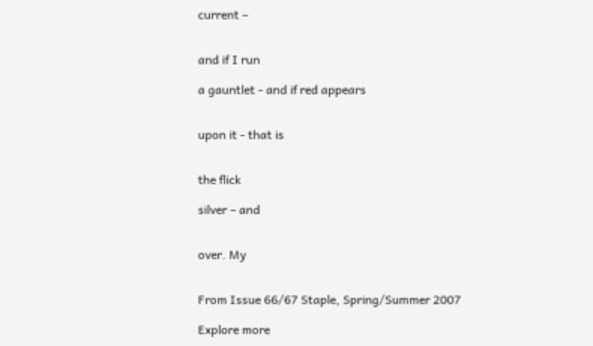current –


and if I run

a gauntlet - and if red appears


upon it - that is


the flick

silver – and


over. My


From Issue 66/67 Staple, Spring/Summer 2007

Explore more